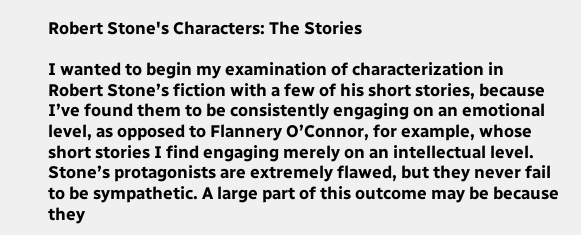Robert Stone's Characters: The Stories

I wanted to begin my examination of characterization in Robert Stone’s fiction with a few of his short stories, because I’ve found them to be consistently engaging on an emotional level, as opposed to Flannery O’Connor, for example, whose short stories I find engaging merely on an intellectual level. Stone’s protagonists are extremely flawed, but they never fail to be sympathetic. A large part of this outcome may be because they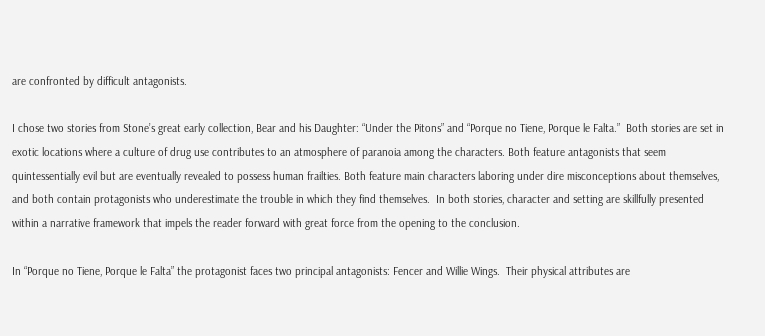are confronted by difficult antagonists.

I chose two stories from Stone’s great early collection, Bear and his Daughter: “Under the Pitons” and “Porque no Tiene, Porque le Falta.”  Both stories are set in exotic locations where a culture of drug use contributes to an atmosphere of paranoia among the characters. Both feature antagonists that seem quintessentially evil but are eventually revealed to possess human frailties. Both feature main characters laboring under dire misconceptions about themselves, and both contain protagonists who underestimate the trouble in which they find themselves.  In both stories, character and setting are skillfully presented within a narrative framework that impels the reader forward with great force from the opening to the conclusion.

In “Porque no Tiene, Porque le Falta” the protagonist faces two principal antagonists: Fencer and Willie Wings.  Their physical attributes are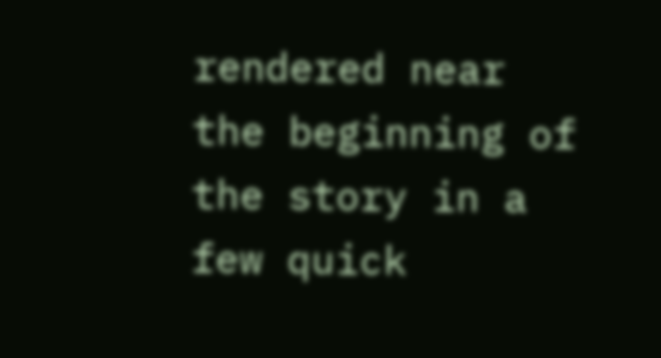rendered near the beginning of the story in a few quick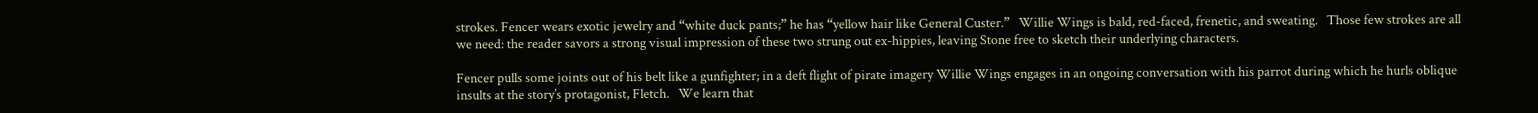strokes. Fencer wears exotic jewelry and “white duck pants;” he has “yellow hair like General Custer.”   Willie Wings is bald, red-faced, frenetic, and sweating.   Those few strokes are all we need: the reader savors a strong visual impression of these two strung out ex-hippies, leaving Stone free to sketch their underlying characters.

Fencer pulls some joints out of his belt like a gunfighter; in a deft flight of pirate imagery Willie Wings engages in an ongoing conversation with his parrot during which he hurls oblique insults at the story’s protagonist, Fletch.   We learn that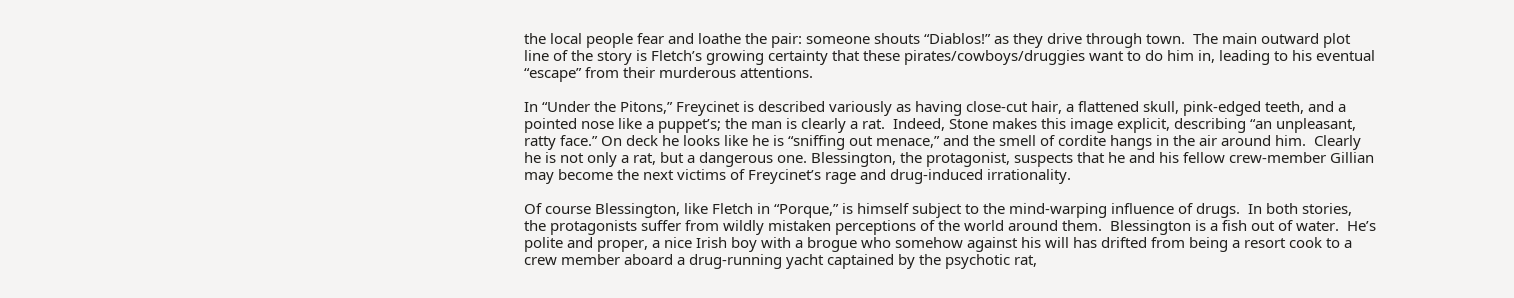the local people fear and loathe the pair: someone shouts “Diablos!” as they drive through town.  The main outward plot line of the story is Fletch’s growing certainty that these pirates/cowboys/druggies want to do him in, leading to his eventual “escape” from their murderous attentions.

In “Under the Pitons,” Freycinet is described variously as having close-cut hair, a flattened skull, pink-edged teeth, and a pointed nose like a puppet’s; the man is clearly a rat.  Indeed, Stone makes this image explicit, describing “an unpleasant, ratty face.” On deck he looks like he is “sniffing out menace,” and the smell of cordite hangs in the air around him.  Clearly he is not only a rat, but a dangerous one. Blessington, the protagonist, suspects that he and his fellow crew-member Gillian may become the next victims of Freycinet’s rage and drug-induced irrationality.

Of course Blessington, like Fletch in “Porque,” is himself subject to the mind-warping influence of drugs.  In both stories, the protagonists suffer from wildly mistaken perceptions of the world around them.  Blessington is a fish out of water.  He’s polite and proper, a nice Irish boy with a brogue who somehow against his will has drifted from being a resort cook to a crew member aboard a drug-running yacht captained by the psychotic rat,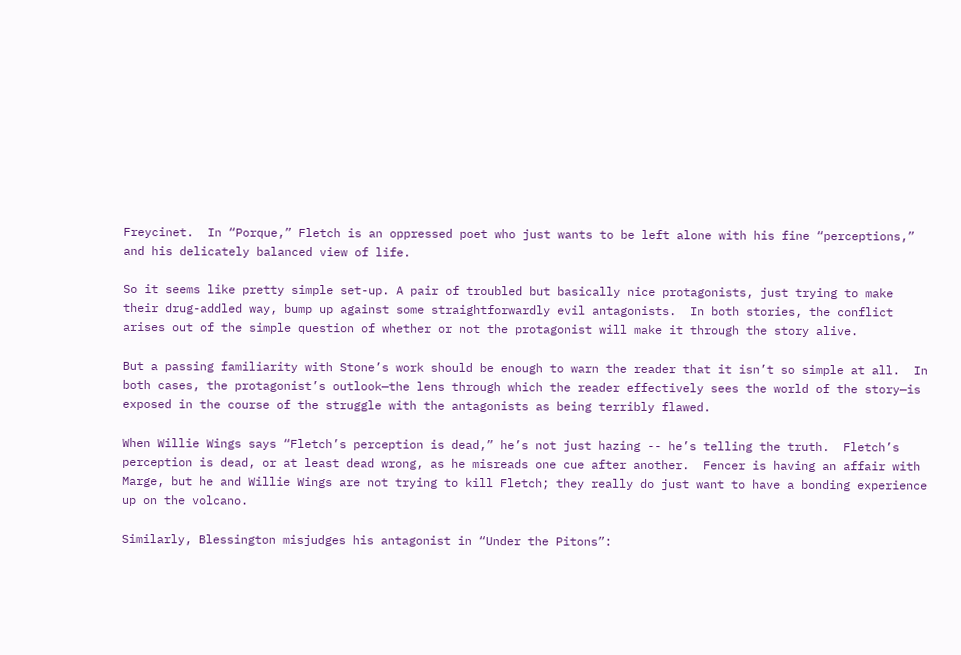Freycinet.  In “Porque,” Fletch is an oppressed poet who just wants to be left alone with his fine “perceptions,” and his delicately balanced view of life.

So it seems like pretty simple set-up. A pair of troubled but basically nice protagonists, just trying to make their drug-addled way, bump up against some straightforwardly evil antagonists.  In both stories, the conflict arises out of the simple question of whether or not the protagonist will make it through the story alive.

But a passing familiarity with Stone’s work should be enough to warn the reader that it isn’t so simple at all.  In both cases, the protagonist’s outlook—the lens through which the reader effectively sees the world of the story—is exposed in the course of the struggle with the antagonists as being terribly flawed.

When Willie Wings says “Fletch’s perception is dead,” he’s not just hazing -- he’s telling the truth.  Fletch’s perception is dead, or at least dead wrong, as he misreads one cue after another.  Fencer is having an affair with Marge, but he and Willie Wings are not trying to kill Fletch; they really do just want to have a bonding experience up on the volcano.

Similarly, Blessington misjudges his antagonist in “Under the Pitons”: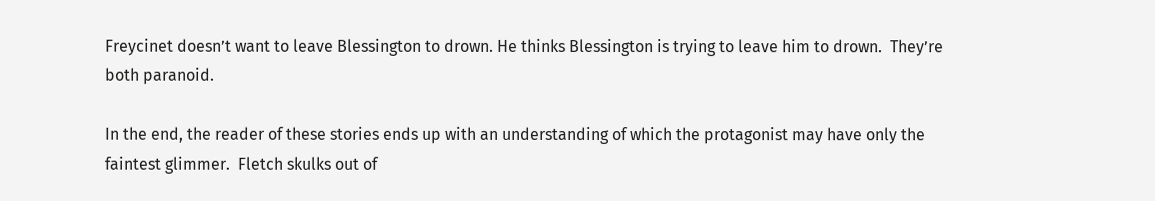Freycinet doesn’t want to leave Blessington to drown. He thinks Blessington is trying to leave him to drown.  They’re both paranoid.

In the end, the reader of these stories ends up with an understanding of which the protagonist may have only the faintest glimmer.  Fletch skulks out of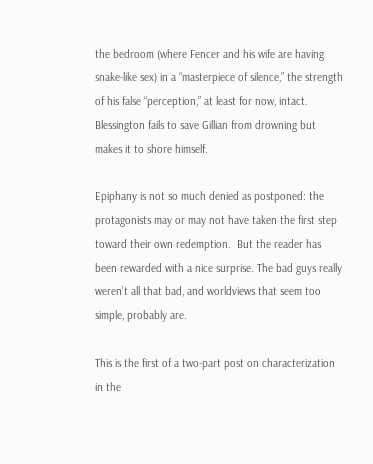the bedroom (where Fencer and his wife are having snake-like sex) in a “masterpiece of silence,” the strength of his false “perception,” at least for now, intact.  Blessington fails to save Gillian from drowning but makes it to shore himself.

Epiphany is not so much denied as postponed: the protagonists may or may not have taken the first step toward their own redemption.  But the reader has been rewarded with a nice surprise. The bad guys really weren’t all that bad, and worldviews that seem too simple, probably are.

This is the first of a two-part post on characterization in the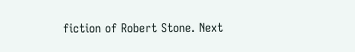fiction of Robert Stone. Next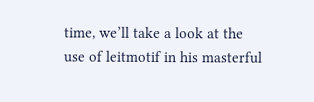time, we’ll take a look at the use of leitmotif in his masterful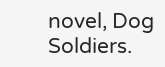novel, Dog Soldiers.